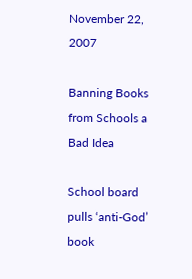November 22, 2007

Banning Books from Schools a Bad Idea

School board pulls ‘anti-God’ book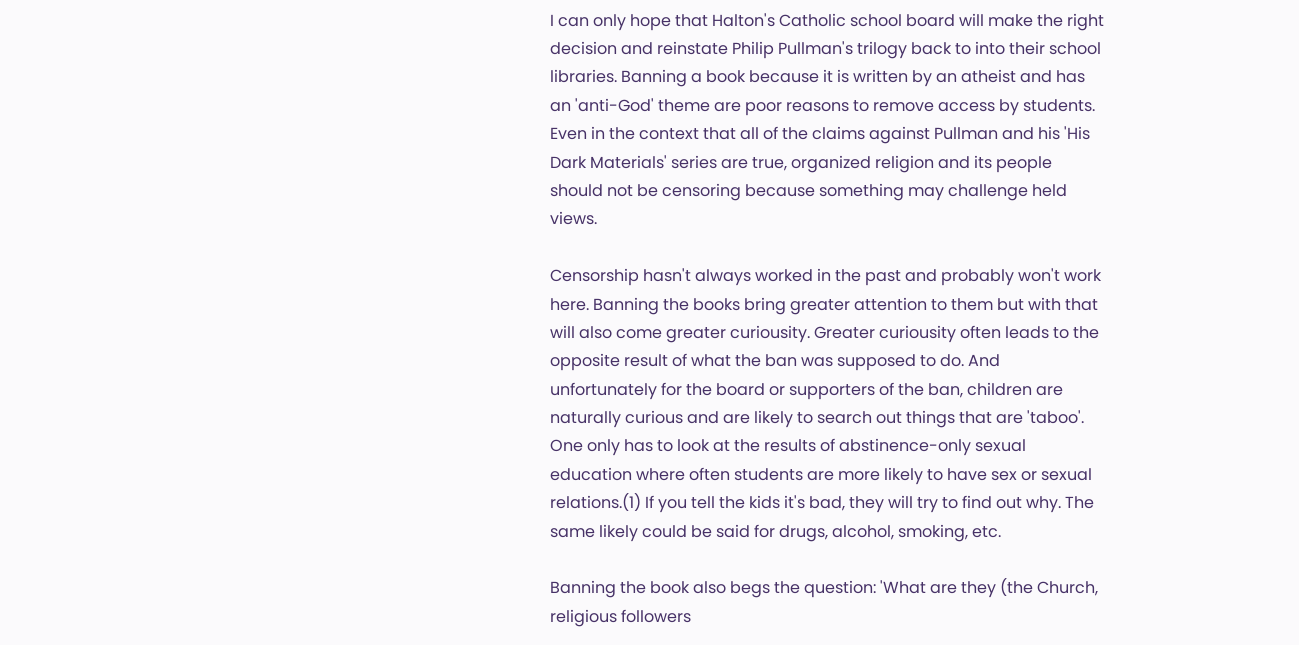I can only hope that Halton's Catholic school board will make the right decision and reinstate Philip Pullman's trilogy back to into their school libraries. Banning a book because it is written by an atheist and has an 'anti-God' theme are poor reasons to remove access by students. Even in the context that all of the claims against Pullman and his 'His Dark Materials' series are true, organized religion and its people should not be censoring because something may challenge held views.

Censorship hasn't always worked in the past and probably won't work here. Banning the books bring greater attention to them but with that will also come greater curiousity. Greater curiousity often leads to the opposite result of what the ban was supposed to do. And unfortunately for the board or supporters of the ban, children are naturally curious and are likely to search out things that are 'taboo'. One only has to look at the results of abstinence-only sexual education where often students are more likely to have sex or sexual relations.(1) If you tell the kids it's bad, they will try to find out why. The same likely could be said for drugs, alcohol, smoking, etc.

Banning the book also begs the question: 'What are they (the Church, religious followers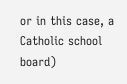or in this case, a Catholic school board)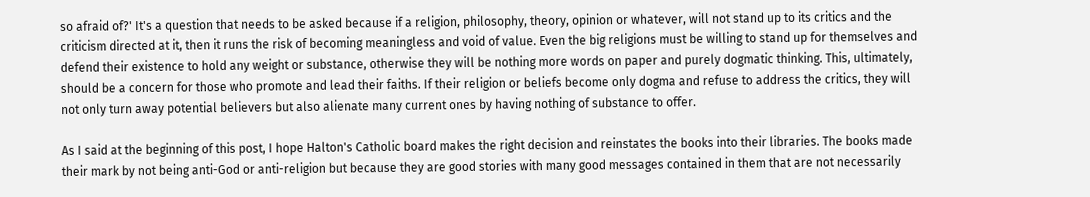so afraid of?' It's a question that needs to be asked because if a religion, philosophy, theory, opinion or whatever, will not stand up to its critics and the criticism directed at it, then it runs the risk of becoming meaningless and void of value. Even the big religions must be willing to stand up for themselves and defend their existence to hold any weight or substance, otherwise they will be nothing more words on paper and purely dogmatic thinking. This, ultimately, should be a concern for those who promote and lead their faiths. If their religion or beliefs become only dogma and refuse to address the critics, they will not only turn away potential believers but also alienate many current ones by having nothing of substance to offer.

As I said at the beginning of this post, I hope Halton's Catholic board makes the right decision and reinstates the books into their libraries. The books made their mark by not being anti-God or anti-religion but because they are good stories with many good messages contained in them that are not necessarily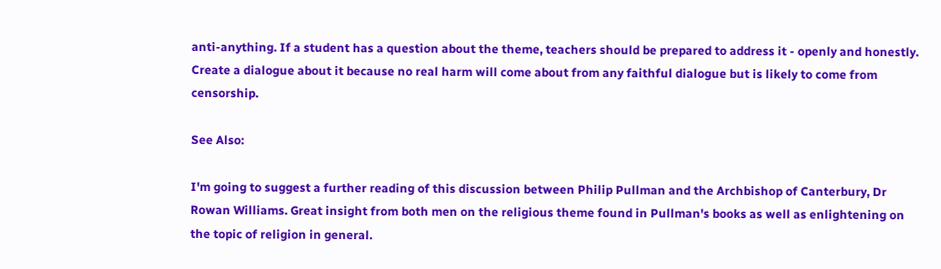anti-anything. If a student has a question about the theme, teachers should be prepared to address it - openly and honestly. Create a dialogue about it because no real harm will come about from any faithful dialogue but is likely to come from censorship.

See Also:

I'm going to suggest a further reading of this discussion between Philip Pullman and the Archbishop of Canterbury, Dr Rowan Williams. Great insight from both men on the religious theme found in Pullman's books as well as enlightening on the topic of religion in general.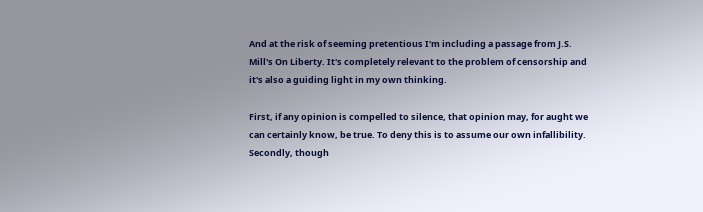And at the risk of seeming pretentious I'm including a passage from J.S. Mill's On Liberty. It's completely relevant to the problem of censorship and it's also a guiding light in my own thinking.

First, if any opinion is compelled to silence, that opinion may, for aught we can certainly know, be true. To deny this is to assume our own infallibility.
Secondly, though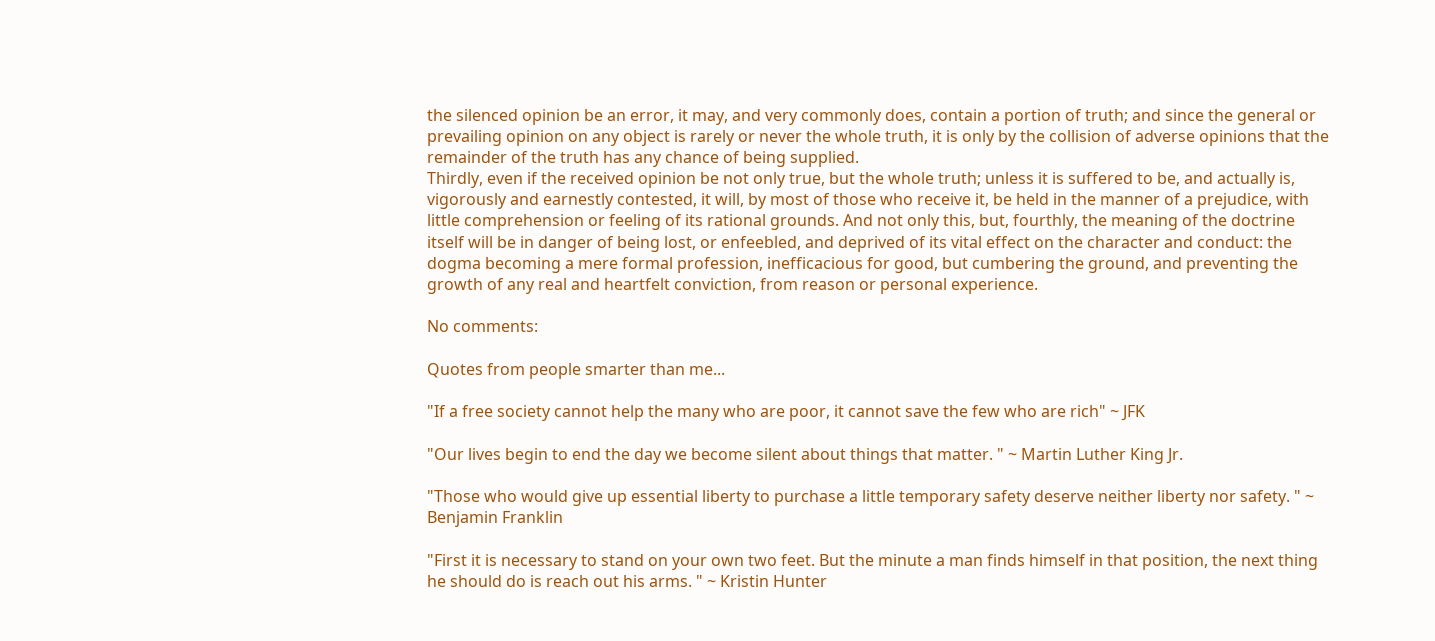the silenced opinion be an error, it may, and very commonly does, contain a portion of truth; and since the general or prevailing opinion on any object is rarely or never the whole truth, it is only by the collision of adverse opinions that the remainder of the truth has any chance of being supplied.
Thirdly, even if the received opinion be not only true, but the whole truth; unless it is suffered to be, and actually is, vigorously and earnestly contested, it will, by most of those who receive it, be held in the manner of a prejudice, with little comprehension or feeling of its rational grounds. And not only this, but, fourthly, the meaning of the doctrine itself will be in danger of being lost, or enfeebled, and deprived of its vital effect on the character and conduct: the dogma becoming a mere formal profession, inefficacious for good, but cumbering the ground, and preventing the growth of any real and heartfelt conviction, from reason or personal experience.

No comments:

Quotes from people smarter than me...

"If a free society cannot help the many who are poor, it cannot save the few who are rich" ~ JFK

"Our lives begin to end the day we become silent about things that matter. " ~ Martin Luther King Jr.

"Those who would give up essential liberty to purchase a little temporary safety deserve neither liberty nor safety. " ~ Benjamin Franklin

"First it is necessary to stand on your own two feet. But the minute a man finds himself in that position, the next thing he should do is reach out his arms. " ~ Kristin Hunter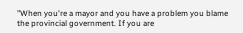"When you're a mayor and you have a problem you blame the provincial government. If you are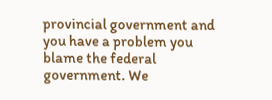provincial government and you have a problem you blame the federal government. We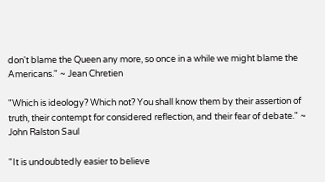don't blame the Queen any more, so once in a while we might blame the Americans." ~ Jean Chretien

"Which is ideology? Which not? You shall know them by their assertion of truth, their contempt for considered reflection, and their fear of debate." ~ John Ralston Saul

"It is undoubtedly easier to believe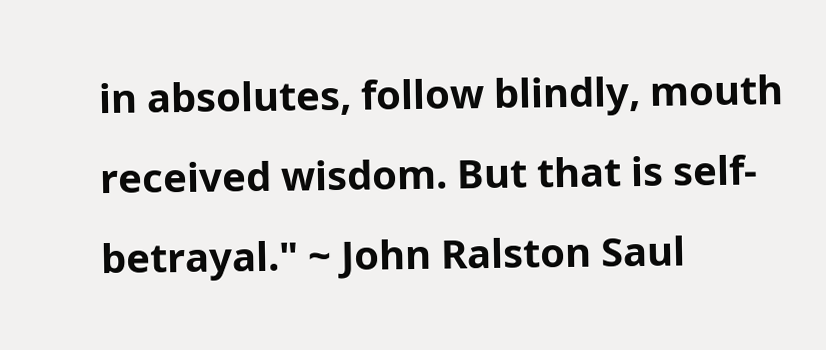in absolutes, follow blindly, mouth received wisdom. But that is self-betrayal." ~ John Ralston Saul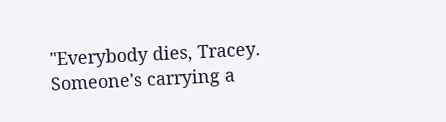"Everybody dies, Tracey. Someone's carrying a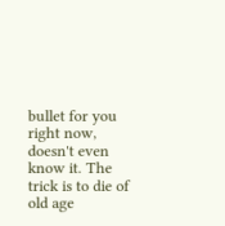bullet for you right now, doesn't even know it. The trick is to die of old age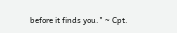before it finds you." ~ Cpt.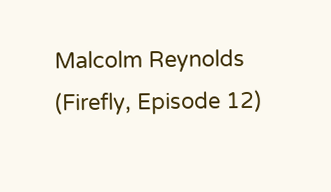Malcolm Reynolds (Firefly, Episode 12)